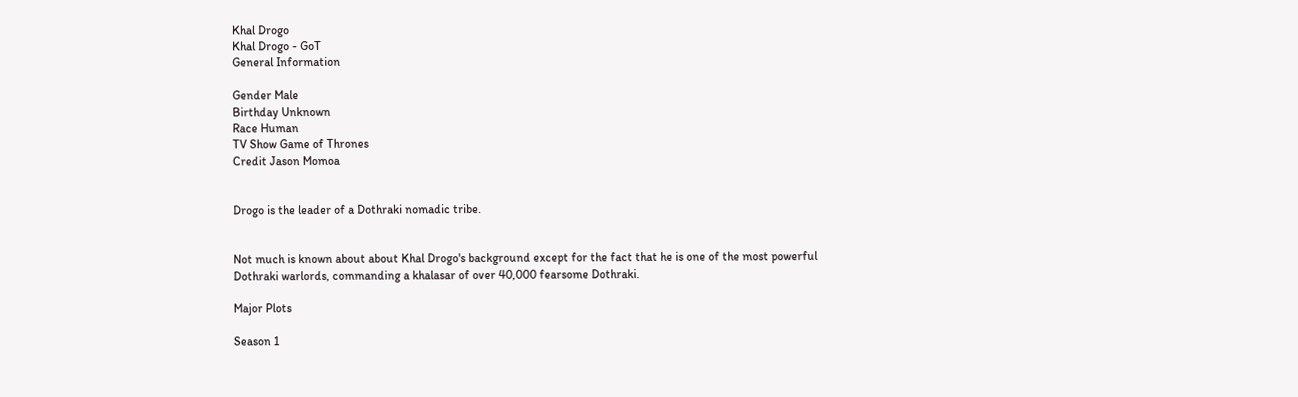Khal Drogo
Khal Drogo - GoT
General Information

Gender Male
Birthday Unknown
Race Human
TV Show Game of Thrones
Credit Jason Momoa


Drogo is the leader of a Dothraki nomadic tribe.


Not much is known about about Khal Drogo's background except for the fact that he is one of the most powerful Dothraki warlords, commanding a khalasar of over 40,000 fearsome Dothraki.

Major Plots

Season 1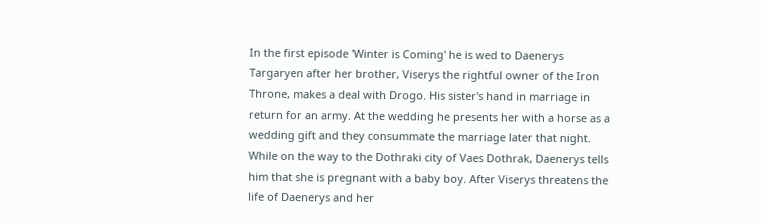In the first episode 'Winter is Coming' he is wed to Daenerys Targaryen after her brother, Viserys the rightful owner of the Iron Throne, makes a deal with Drogo. His sister's hand in marriage in return for an army. At the wedding he presents her with a horse as a wedding gift and they consummate the marriage later that night. While on the way to the Dothraki city of Vaes Dothrak, Daenerys tells him that she is pregnant with a baby boy. After Viserys threatens the life of Daenerys and her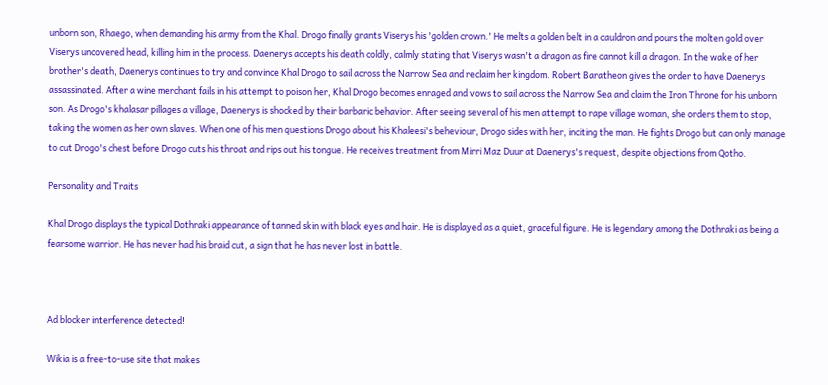unborn son, Rhaego, when demanding his army from the Khal. Drogo finally grants Viserys his 'golden crown.' He melts a golden belt in a cauldron and pours the molten gold over Viserys uncovered head, killing him in the process. Daenerys accepts his death coldly, calmly stating that Viserys wasn't a dragon as fire cannot kill a dragon. In the wake of her brother's death, Daenerys continues to try and convince Khal Drogo to sail across the Narrow Sea and reclaim her kingdom. Robert Baratheon gives the order to have Daenerys assassinated. After a wine merchant fails in his attempt to poison her, Khal Drogo becomes enraged and vows to sail across the Narrow Sea and claim the Iron Throne for his unborn son. As Drogo's khalasar pillages a village, Daenerys is shocked by their barbaric behavior. After seeing several of his men attempt to rape village woman, she orders them to stop, taking the women as her own slaves. When one of his men questions Drogo about his Khaleesi's beheviour, Drogo sides with her, inciting the man. He fights Drogo but can only manage to cut Drogo's chest before Drogo cuts his throat and rips out his tongue. He receives treatment from Mirri Maz Duur at Daenerys's request, despite objections from Qotho.

Personality and Traits

Khal Drogo displays the typical Dothraki appearance of tanned skin with black eyes and hair. He is displayed as a quiet, graceful figure. He is legendary among the Dothraki as being a fearsome warrior. He has never had his braid cut, a sign that he has never lost in battle.



Ad blocker interference detected!

Wikia is a free-to-use site that makes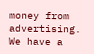money from advertising. We have a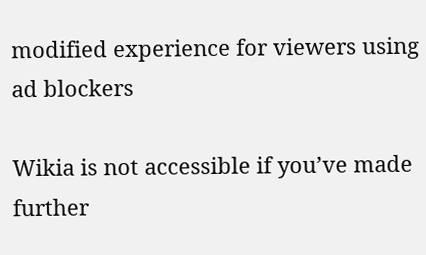modified experience for viewers using ad blockers

Wikia is not accessible if you’ve made further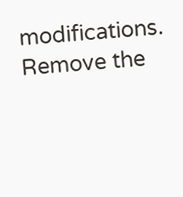modifications. Remove the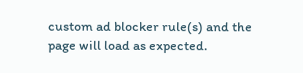custom ad blocker rule(s) and the page will load as expected.